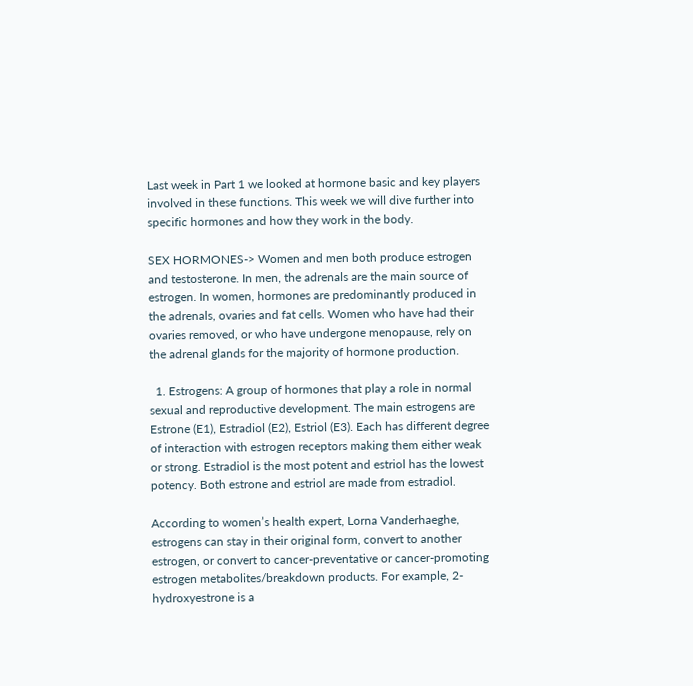Last week in Part 1 we looked at hormone basic and key players involved in these functions. This week we will dive further into specific hormones and how they work in the body.

SEX HORMONES-> Women and men both produce estrogen and testosterone. In men, the adrenals are the main source of estrogen. In women, hormones are predominantly produced in the adrenals, ovaries and fat cells. Women who have had their ovaries removed, or who have undergone menopause, rely on the adrenal glands for the majority of hormone production.

  1. Estrogens: A group of hormones that play a role in normal sexual and reproductive development. The main estrogens are Estrone (E1), Estradiol (E2), Estriol (E3). Each has different degree of interaction with estrogen receptors making them either weak or strong. Estradiol is the most potent and estriol has the lowest potency. Both estrone and estriol are made from estradiol.

According to women’s health expert, Lorna Vanderhaeghe, estrogens can stay in their original form, convert to another estrogen, or convert to cancer-preventative or cancer-promoting estrogen metabolites/breakdown products. For example, 2-hydroxyestrone is a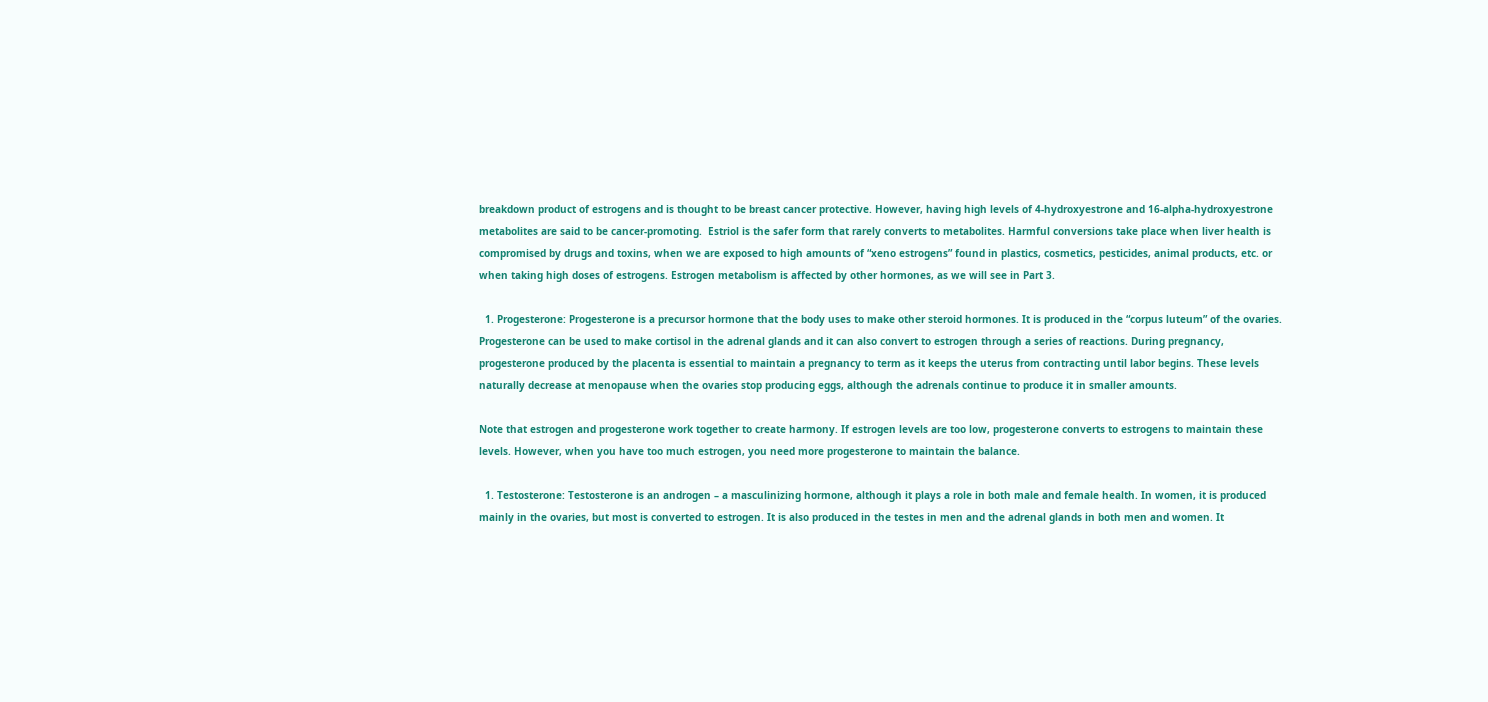breakdown product of estrogens and is thought to be breast cancer protective. However, having high levels of 4-hydroxyestrone and 16-alpha-hydroxyestrone metabolites are said to be cancer-promoting.  Estriol is the safer form that rarely converts to metabolites. Harmful conversions take place when liver health is compromised by drugs and toxins, when we are exposed to high amounts of “xeno estrogens” found in plastics, cosmetics, pesticides, animal products, etc. or when taking high doses of estrogens. Estrogen metabolism is affected by other hormones, as we will see in Part 3.

  1. Progesterone: Progesterone is a precursor hormone that the body uses to make other steroid hormones. It is produced in the “corpus luteum” of the ovaries. Progesterone can be used to make cortisol in the adrenal glands and it can also convert to estrogen through a series of reactions. During pregnancy, progesterone produced by the placenta is essential to maintain a pregnancy to term as it keeps the uterus from contracting until labor begins. These levels naturally decrease at menopause when the ovaries stop producing eggs, although the adrenals continue to produce it in smaller amounts.

Note that estrogen and progesterone work together to create harmony. If estrogen levels are too low, progesterone converts to estrogens to maintain these levels. However, when you have too much estrogen, you need more progesterone to maintain the balance.

  1. Testosterone: Testosterone is an androgen – a masculinizing hormone, although it plays a role in both male and female health. In women, it is produced mainly in the ovaries, but most is converted to estrogen. It is also produced in the testes in men and the adrenal glands in both men and women. It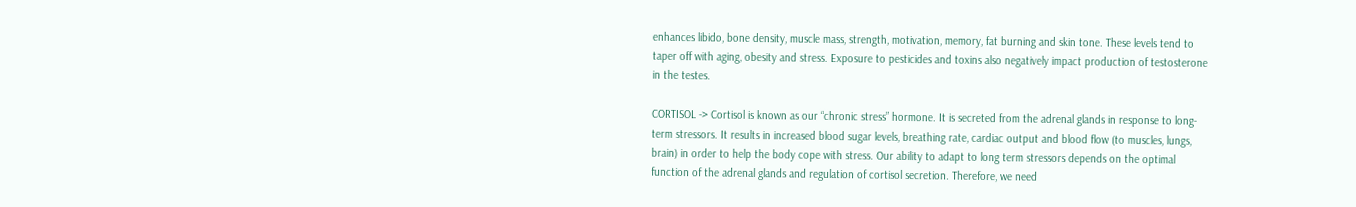enhances libido, bone density, muscle mass, strength, motivation, memory, fat burning and skin tone. These levels tend to taper off with aging, obesity and stress. Exposure to pesticides and toxins also negatively impact production of testosterone in the testes.

CORTISOL -> Cortisol is known as our “chronic stress” hormone. It is secreted from the adrenal glands in response to long-term stressors. It results in increased blood sugar levels, breathing rate, cardiac output and blood flow (to muscles, lungs, brain) in order to help the body cope with stress. Our ability to adapt to long term stressors depends on the optimal function of the adrenal glands and regulation of cortisol secretion. Therefore, we need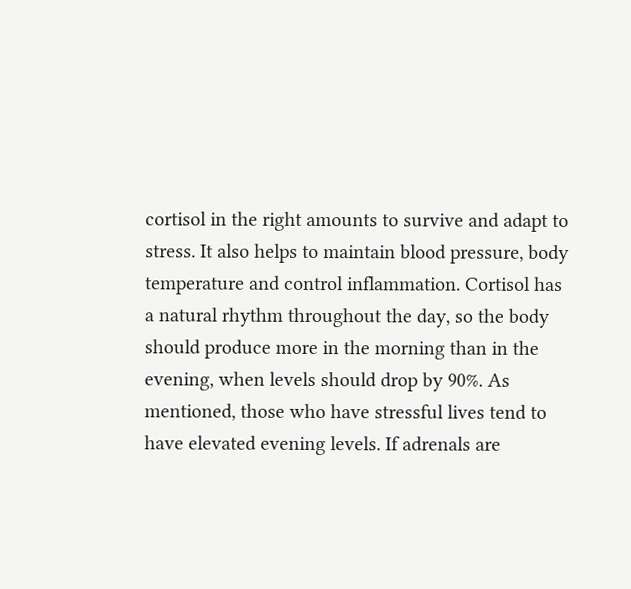cortisol in the right amounts to survive and adapt to stress. It also helps to maintain blood pressure, body temperature and control inflammation. Cortisol has a natural rhythm throughout the day, so the body should produce more in the morning than in the evening, when levels should drop by 90%. As mentioned, those who have stressful lives tend to have elevated evening levels. If adrenals are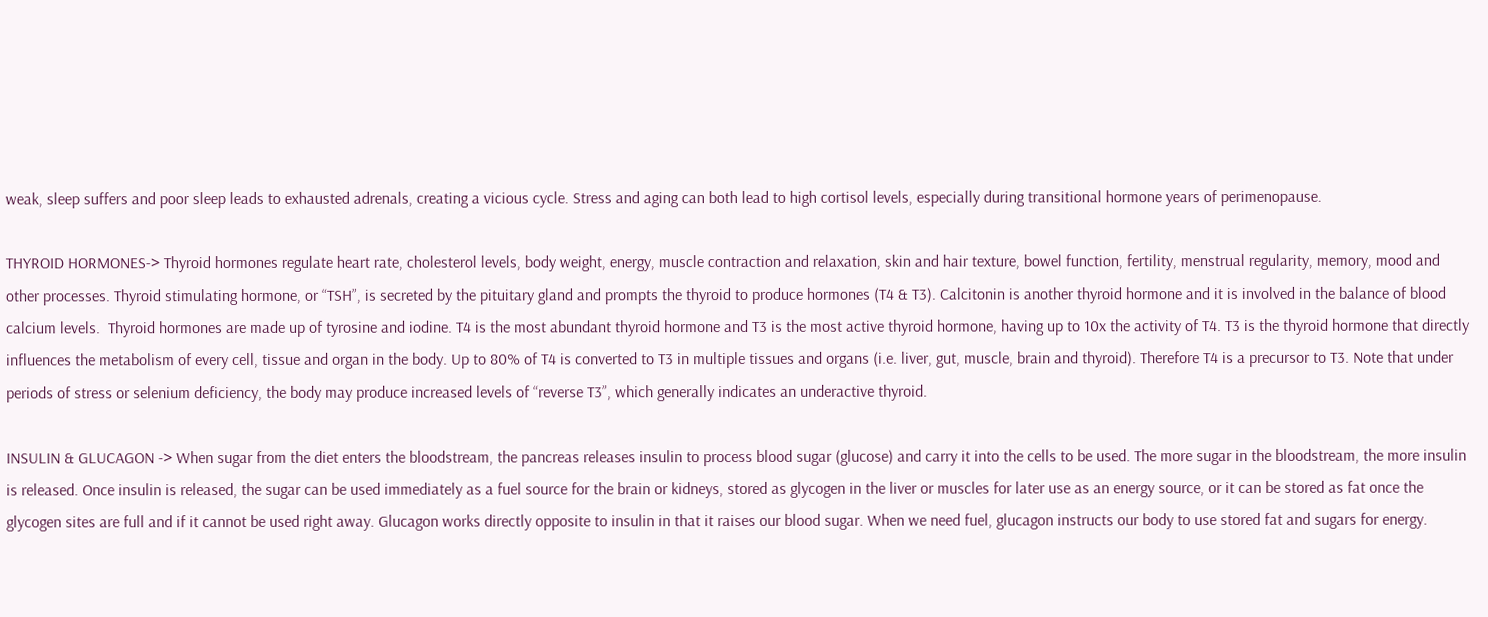weak, sleep suffers and poor sleep leads to exhausted adrenals, creating a vicious cycle. Stress and aging can both lead to high cortisol levels, especially during transitional hormone years of perimenopause.

THYROID HORMONES-> Thyroid hormones regulate heart rate, cholesterol levels, body weight, energy, muscle contraction and relaxation, skin and hair texture, bowel function, fertility, menstrual regularity, memory, mood and other processes. Thyroid stimulating hormone, or “TSH”, is secreted by the pituitary gland and prompts the thyroid to produce hormones (T4 & T3). Calcitonin is another thyroid hormone and it is involved in the balance of blood calcium levels.  Thyroid hormones are made up of tyrosine and iodine. T4 is the most abundant thyroid hormone and T3 is the most active thyroid hormone, having up to 10x the activity of T4. T3 is the thyroid hormone that directly influences the metabolism of every cell, tissue and organ in the body. Up to 80% of T4 is converted to T3 in multiple tissues and organs (i.e. liver, gut, muscle, brain and thyroid). Therefore T4 is a precursor to T3. Note that under periods of stress or selenium deficiency, the body may produce increased levels of “reverse T3”, which generally indicates an underactive thyroid.

INSULIN & GLUCAGON -> When sugar from the diet enters the bloodstream, the pancreas releases insulin to process blood sugar (glucose) and carry it into the cells to be used. The more sugar in the bloodstream, the more insulin is released. Once insulin is released, the sugar can be used immediately as a fuel source for the brain or kidneys, stored as glycogen in the liver or muscles for later use as an energy source, or it can be stored as fat once the glycogen sites are full and if it cannot be used right away. Glucagon works directly opposite to insulin in that it raises our blood sugar. When we need fuel, glucagon instructs our body to use stored fat and sugars for energy.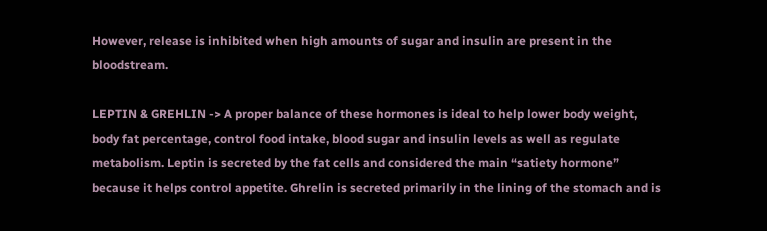However, release is inhibited when high amounts of sugar and insulin are present in the bloodstream.

LEPTIN & GREHLIN -> A proper balance of these hormones is ideal to help lower body weight, body fat percentage, control food intake, blood sugar and insulin levels as well as regulate metabolism. Leptin is secreted by the fat cells and considered the main “satiety hormone” because it helps control appetite. Ghrelin is secreted primarily in the lining of the stomach and is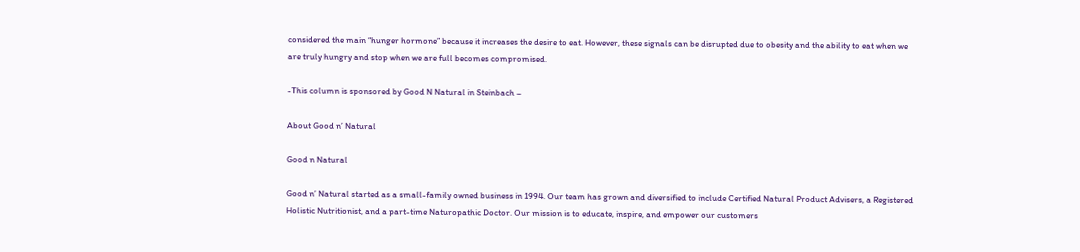considered the main “hunger hormone” because it increases the desire to eat. However, these signals can be disrupted due to obesity and the ability to eat when we are truly hungry and stop when we are full becomes compromised.

-This column is sponsored by Good N Natural in Steinbach –

About Good n’ Natural

Good n Natural

Good n’ Natural started as a small-family owned business in 1994. Our team has grown and diversified to include Certified Natural Product Advisers, a Registered Holistic Nutritionist, and a part-time Naturopathic Doctor. Our mission is to educate, inspire, and empower our customers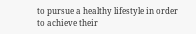to pursue a healthy lifestyle in order to achieve their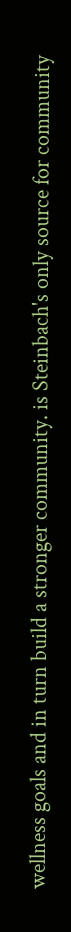wellness goals and in turn build a stronger community. is Steinbach's only source for community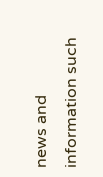news and information such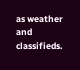as weather and classifieds.